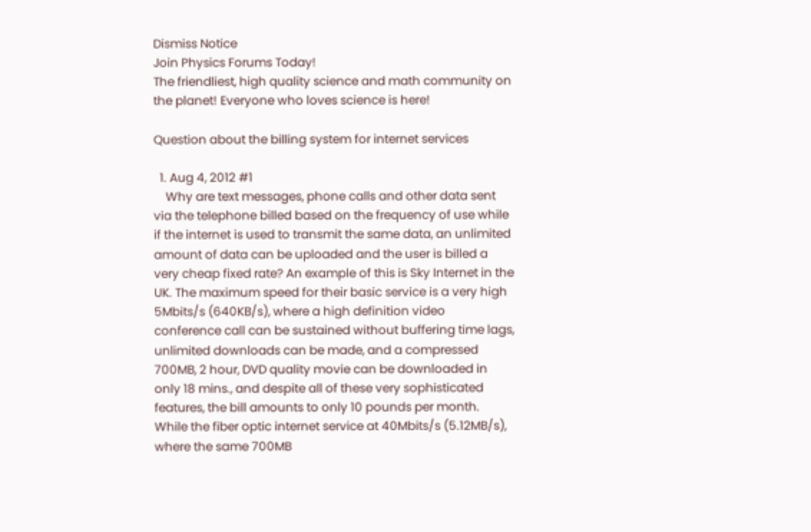Dismiss Notice
Join Physics Forums Today!
The friendliest, high quality science and math community on the planet! Everyone who loves science is here!

Question about the billing system for internet services

  1. Aug 4, 2012 #1
    Why are text messages, phone calls and other data sent via the telephone billed based on the frequency of use while if the internet is used to transmit the same data, an unlimited amount of data can be uploaded and the user is billed a very cheap fixed rate? An example of this is Sky Internet in the UK. The maximum speed for their basic service is a very high 5Mbits/s (640KB/s), where a high definition video conference call can be sustained without buffering time lags, unlimited downloads can be made, and a compressed 700MB, 2 hour, DVD quality movie can be downloaded in only 18 mins., and despite all of these very sophisticated features, the bill amounts to only 10 pounds per month. While the fiber optic internet service at 40Mbits/s (5.12MB/s), where the same 700MB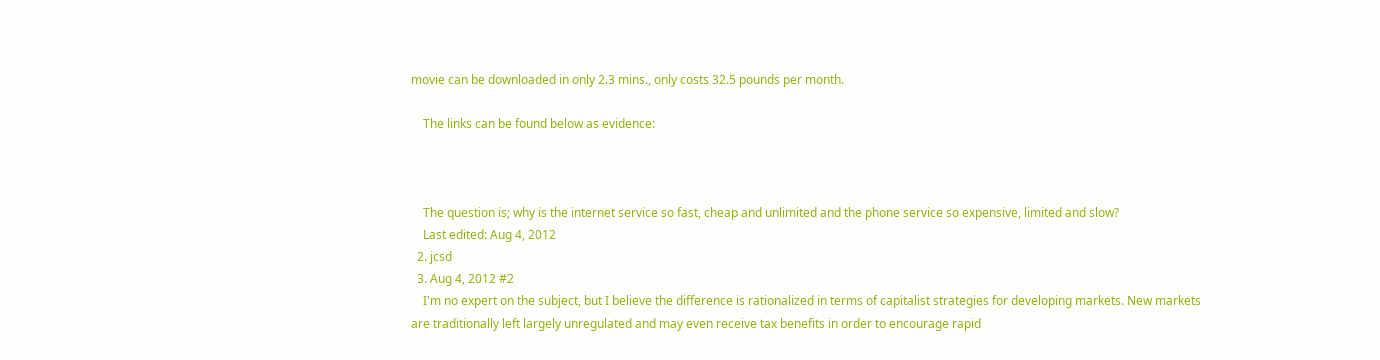movie can be downloaded in only 2.3 mins., only costs 32.5 pounds per month.

    The links can be found below as evidence:



    The question is; why is the internet service so fast, cheap and unlimited and the phone service so expensive, limited and slow?
    Last edited: Aug 4, 2012
  2. jcsd
  3. Aug 4, 2012 #2
    I'm no expert on the subject, but I believe the difference is rationalized in terms of capitalist strategies for developing markets. New markets are traditionally left largely unregulated and may even receive tax benefits in order to encourage rapid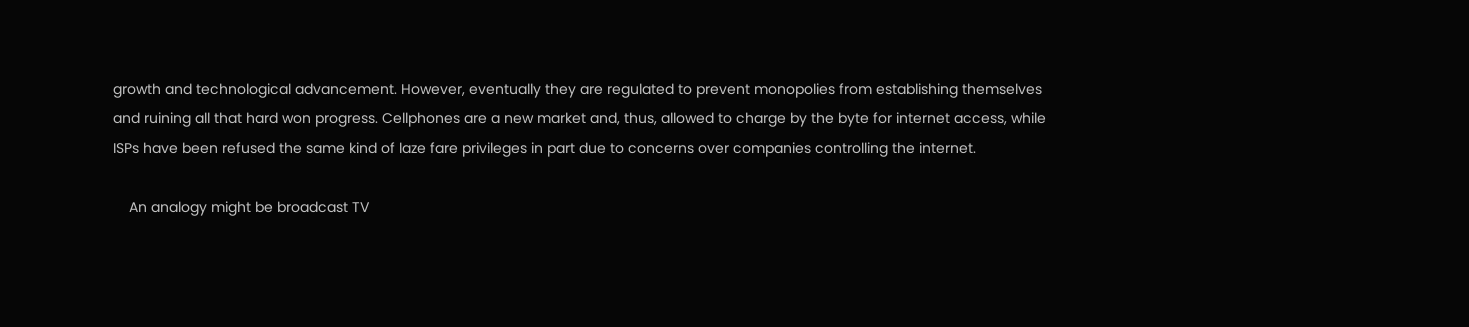growth and technological advancement. However, eventually they are regulated to prevent monopolies from establishing themselves and ruining all that hard won progress. Cellphones are a new market and, thus, allowed to charge by the byte for internet access, while ISPs have been refused the same kind of laze fare privileges in part due to concerns over companies controlling the internet.

    An analogy might be broadcast TV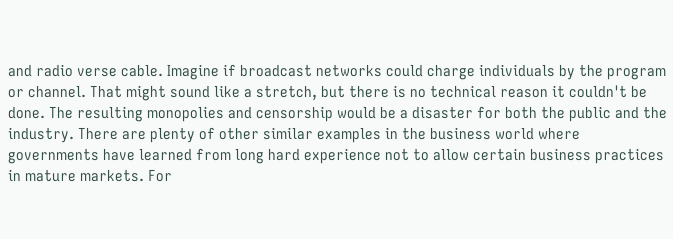and radio verse cable. Imagine if broadcast networks could charge individuals by the program or channel. That might sound like a stretch, but there is no technical reason it couldn't be done. The resulting monopolies and censorship would be a disaster for both the public and the industry. There are plenty of other similar examples in the business world where governments have learned from long hard experience not to allow certain business practices in mature markets. For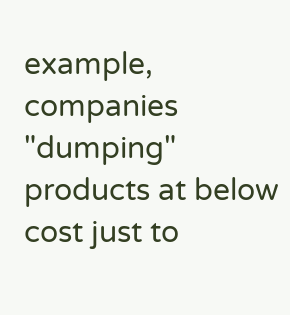example, companies "dumping" products at below cost just to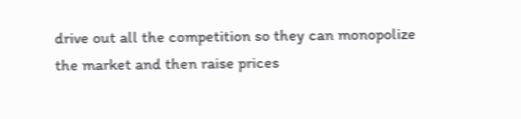drive out all the competition so they can monopolize the market and then raise prices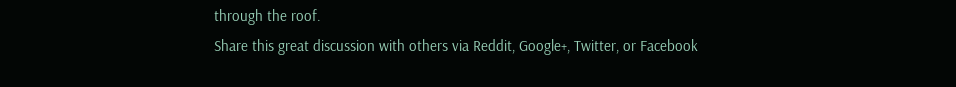through the roof.
Share this great discussion with others via Reddit, Google+, Twitter, or Facebook